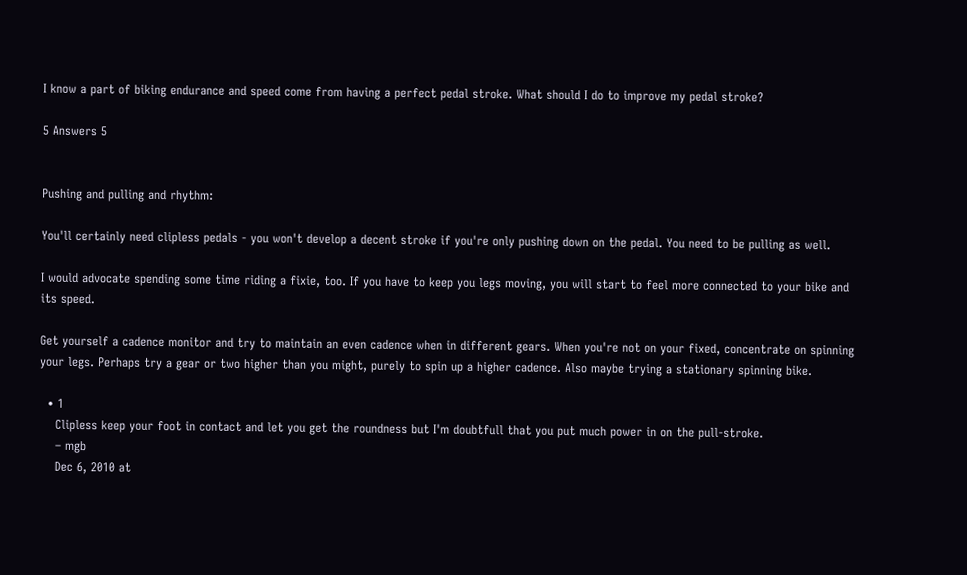I know a part of biking endurance and speed come from having a perfect pedal stroke. What should I do to improve my pedal stroke?

5 Answers 5


Pushing and pulling and rhythm:

You'll certainly need clipless pedals - you won't develop a decent stroke if you're only pushing down on the pedal. You need to be pulling as well.

I would advocate spending some time riding a fixie, too. If you have to keep you legs moving, you will start to feel more connected to your bike and its speed.

Get yourself a cadence monitor and try to maintain an even cadence when in different gears. When you're not on your fixed, concentrate on spinning your legs. Perhaps try a gear or two higher than you might, purely to spin up a higher cadence. Also maybe trying a stationary spinning bike.

  • 1
    Clipless keep your foot in contact and let you get the roundness but I'm doubtfull that you put much power in on the pull-stroke.
    – mgb
    Dec 6, 2010 at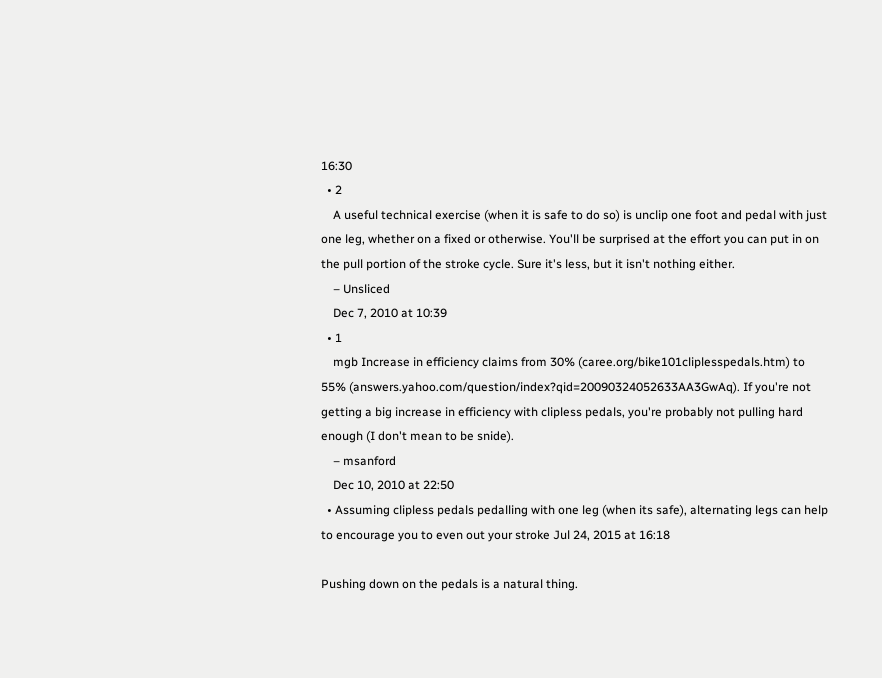16:30
  • 2
    A useful technical exercise (when it is safe to do so) is unclip one foot and pedal with just one leg, whether on a fixed or otherwise. You'll be surprised at the effort you can put in on the pull portion of the stroke cycle. Sure it's less, but it isn't nothing either.
    – Unsliced
    Dec 7, 2010 at 10:39
  • 1
    mgb Increase in efficiency claims from 30% (caree.org/bike101cliplesspedals.htm) to 55% (answers.yahoo.com/question/index?qid=20090324052633AA3GwAq). If you're not getting a big increase in efficiency with clipless pedals, you're probably not pulling hard enough (I don't mean to be snide).
    – msanford
    Dec 10, 2010 at 22:50
  • Assuming clipless pedals pedalling with one leg (when its safe), alternating legs can help to encourage you to even out your stroke Jul 24, 2015 at 16:18

Pushing down on the pedals is a natural thing.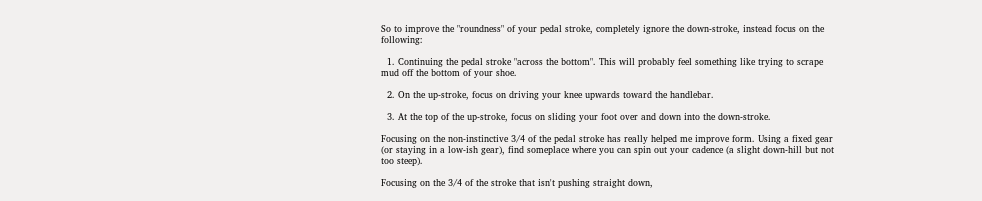So to improve the "roundness" of your pedal stroke, completely ignore the down-stroke, instead focus on the following:

  1. Continuing the pedal stroke "across the bottom". This will probably feel something like trying to scrape mud off the bottom of your shoe.

  2. On the up-stroke, focus on driving your knee upwards toward the handlebar.

  3. At the top of the up-stroke, focus on sliding your foot over and down into the down-stroke.

Focusing on the non-instinctive 3/4 of the pedal stroke has really helped me improve form. Using a fixed gear (or staying in a low-ish gear), find someplace where you can spin out your cadence (a slight down-hill but not too steep).

Focusing on the 3/4 of the stroke that isn't pushing straight down,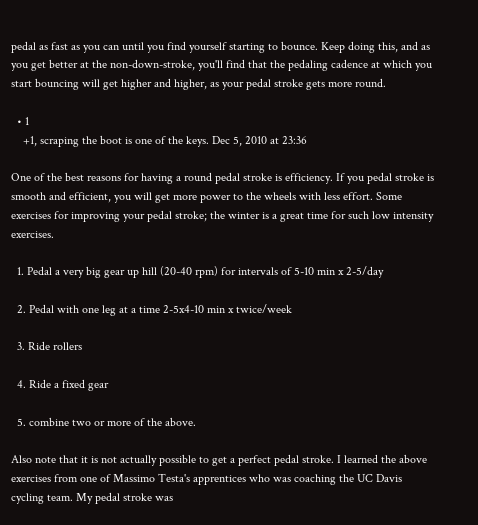pedal as fast as you can until you find yourself starting to bounce. Keep doing this, and as you get better at the non-down-stroke, you'll find that the pedaling cadence at which you start bouncing will get higher and higher, as your pedal stroke gets more round.

  • 1
    +1, scraping the boot is one of the keys. Dec 5, 2010 at 23:36

One of the best reasons for having a round pedal stroke is efficiency. If you pedal stroke is smooth and efficient, you will get more power to the wheels with less effort. Some exercises for improving your pedal stroke; the winter is a great time for such low intensity exercises.

  1. Pedal a very big gear up hill (20-40 rpm) for intervals of 5-10 min x 2-5/day

  2. Pedal with one leg at a time 2-5x4-10 min x twice/week

  3. Ride rollers

  4. Ride a fixed gear

  5. combine two or more of the above.

Also note that it is not actually possible to get a perfect pedal stroke. I learned the above exercises from one of Massimo Testa's apprentices who was coaching the UC Davis cycling team. My pedal stroke was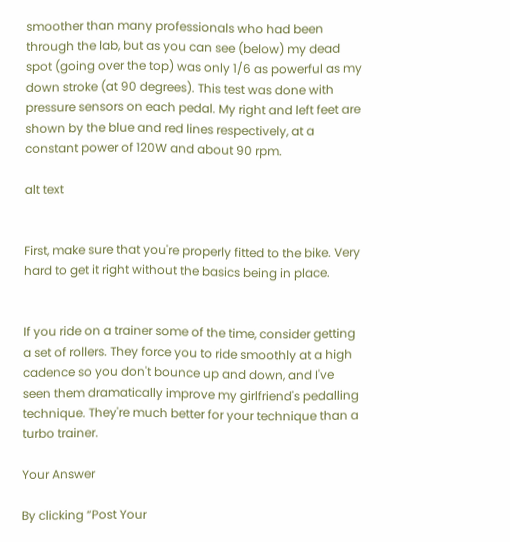smoother than many professionals who had been through the lab, but as you can see (below) my dead spot (going over the top) was only 1/6 as powerful as my down stroke (at 90 degrees). This test was done with pressure sensors on each pedal. My right and left feet are shown by the blue and red lines respectively, at a constant power of 120W and about 90 rpm.

alt text


First, make sure that you're properly fitted to the bike. Very hard to get it right without the basics being in place.


If you ride on a trainer some of the time, consider getting a set of rollers. They force you to ride smoothly at a high cadence so you don't bounce up and down, and I've seen them dramatically improve my girlfriend's pedalling technique. They're much better for your technique than a turbo trainer.

Your Answer

By clicking “Post Your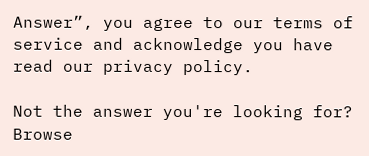Answer”, you agree to our terms of service and acknowledge you have read our privacy policy.

Not the answer you're looking for? Browse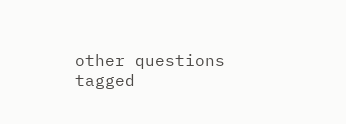other questions tagged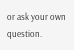or ask your own question.